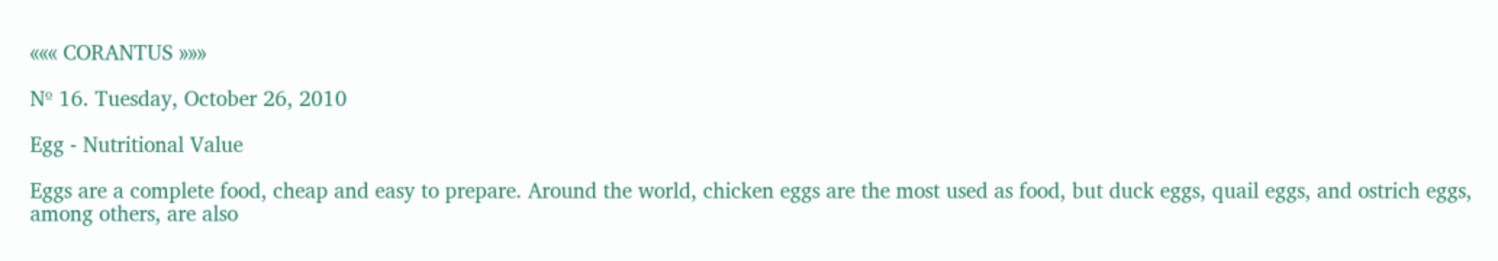««« CORANTUS »»»

Nº 16. Tuesday, October 26, 2010

Egg - Nutritional Value

Eggs are a complete food, cheap and easy to prepare. Around the world, chicken eggs are the most used as food, but duck eggs, quail eggs, and ostrich eggs, among others, are also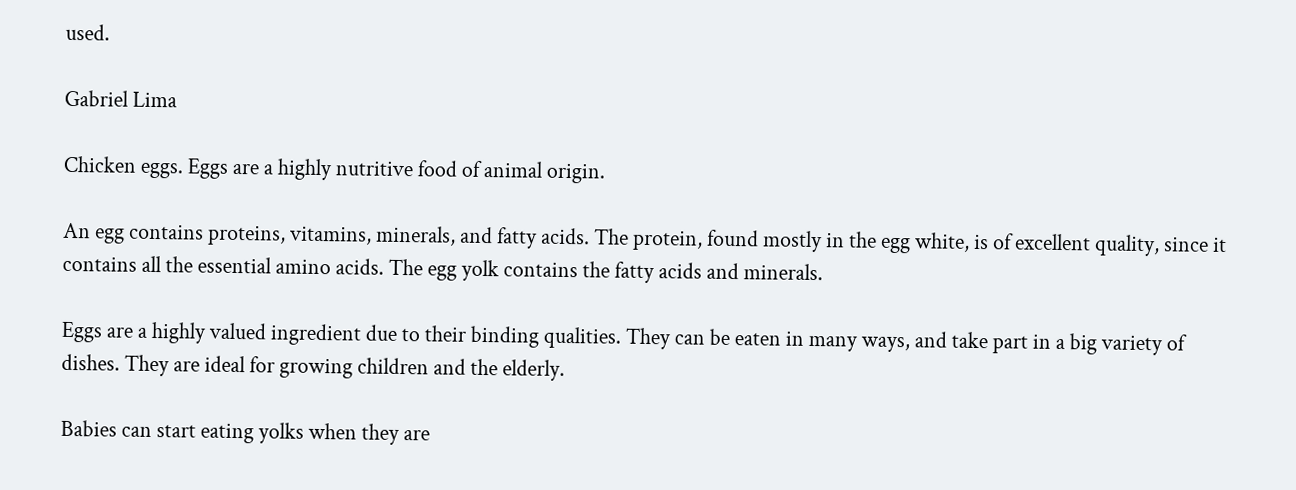used.

Gabriel Lima

Chicken eggs. Eggs are a highly nutritive food of animal origin.

An egg contains proteins, vitamins, minerals, and fatty acids. The protein, found mostly in the egg white, is of excellent quality, since it contains all the essential amino acids. The egg yolk contains the fatty acids and minerals.

Eggs are a highly valued ingredient due to their binding qualities. They can be eaten in many ways, and take part in a big variety of dishes. They are ideal for growing children and the elderly.

Babies can start eating yolks when they are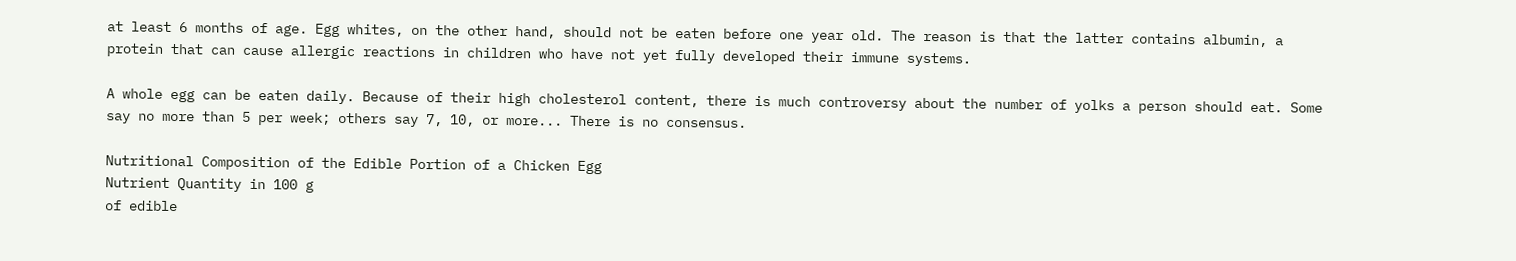at least 6 months of age. Egg whites, on the other hand, should not be eaten before one year old. The reason is that the latter contains albumin, a protein that can cause allergic reactions in children who have not yet fully developed their immune systems.

A whole egg can be eaten daily. Because of their high cholesterol content, there is much controversy about the number of yolks a person should eat. Some say no more than 5 per week; others say 7, 10, or more... There is no consensus.

Nutritional Composition of the Edible Portion of a Chicken Egg
Nutrient Quantity in 100 g
of edible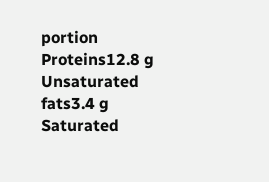portion
Proteins12.8 g
Unsaturated fats3.4 g
Saturated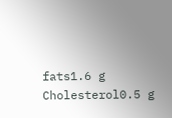fats1.6 g
Cholesterol0.5 g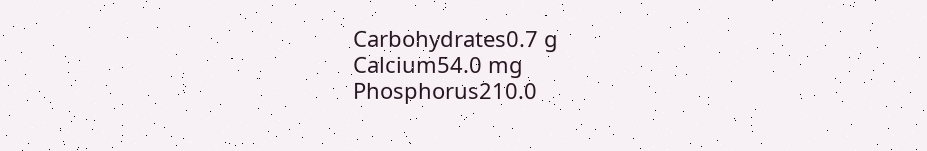Carbohydrates0.7 g
Calcium54.0 mg
Phosphorus210.0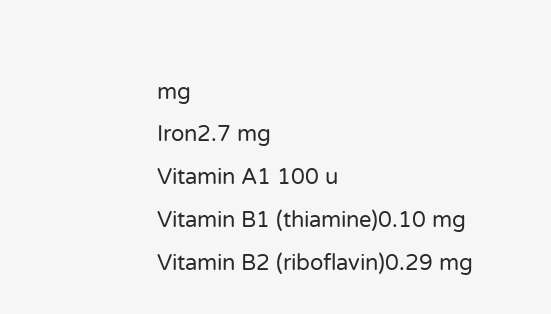mg
Iron2.7 mg
Vitamin A1 100 u
Vitamin B1 (thiamine)0.10 mg
Vitamin B2 (riboflavin)0.29 mg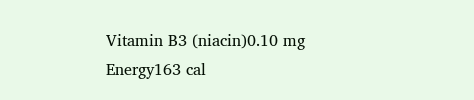Vitamin B3 (niacin)0.10 mg
Energy163 cal